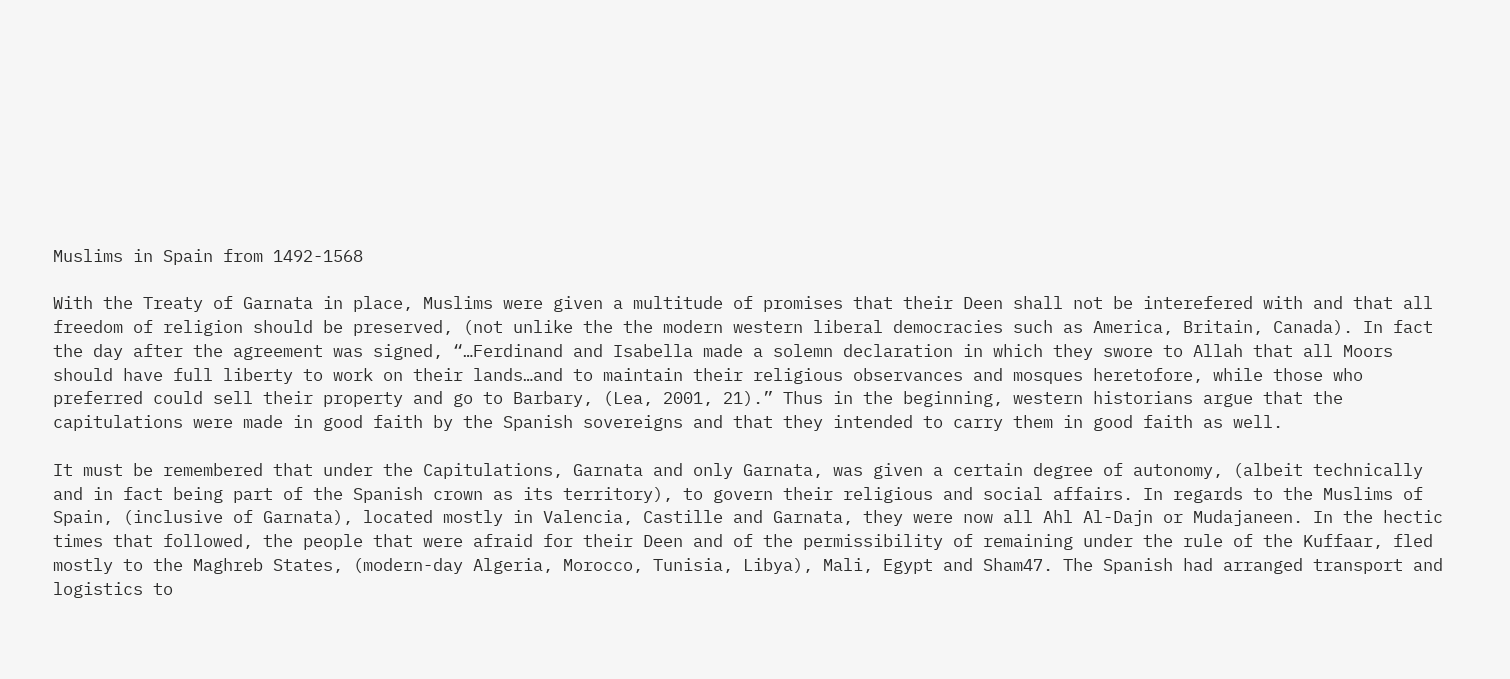Muslims in Spain from 1492-1568

With the Treaty of Garnata in place, Muslims were given a multitude of promises that their Deen shall not be interefered with and that all freedom of religion should be preserved, (not unlike the the modern western liberal democracies such as America, Britain, Canada). In fact the day after the agreement was signed, “…Ferdinand and Isabella made a solemn declaration in which they swore to Allah that all Moors should have full liberty to work on their lands…and to maintain their religious observances and mosques heretofore, while those who preferred could sell their property and go to Barbary, (Lea, 2001, 21).” Thus in the beginning, western historians argue that the capitulations were made in good faith by the Spanish sovereigns and that they intended to carry them in good faith as well.

It must be remembered that under the Capitulations, Garnata and only Garnata, was given a certain degree of autonomy, (albeit technically and in fact being part of the Spanish crown as its territory), to govern their religious and social affairs. In regards to the Muslims of Spain, (inclusive of Garnata), located mostly in Valencia, Castille and Garnata, they were now all Ahl Al-Dajn or Mudajaneen. In the hectic times that followed, the people that were afraid for their Deen and of the permissibility of remaining under the rule of the Kuffaar, fled mostly to the Maghreb States, (modern-day Algeria, Morocco, Tunisia, Libya), Mali, Egypt and Sham47. The Spanish had arranged transport and logistics to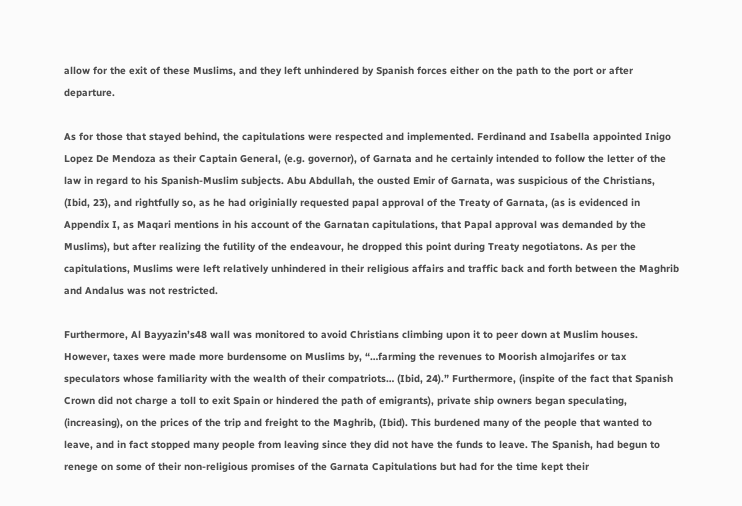allow for the exit of these Muslims, and they left unhindered by Spanish forces either on the path to the port or after departure.

As for those that stayed behind, the capitulations were respected and implemented. Ferdinand and Isabella appointed Inigo Lopez De Mendoza as their Captain General, (e.g. governor), of Garnata and he certainly intended to follow the letter of the law in regard to his Spanish-Muslim subjects. Abu Abdullah, the ousted Emir of Garnata, was suspicious of the Christians, (Ibid, 23), and rightfully so, as he had originially requested papal approval of the Treaty of Garnata, (as is evidenced in Appendix I, as Maqari mentions in his account of the Garnatan capitulations, that Papal approval was demanded by the Muslims), but after realizing the futility of the endeavour, he dropped this point during Treaty negotiatons. As per the capitulations, Muslims were left relatively unhindered in their religious affairs and traffic back and forth between the Maghrib and Andalus was not restricted.

Furthermore, Al Bayyazin’s48 wall was monitored to avoid Christians climbing upon it to peer down at Muslim houses. However, taxes were made more burdensome on Muslims by, “…farming the revenues to Moorish almojarifes or tax speculators whose familiarity with the wealth of their compatriots… (Ibid, 24).” Furthermore, (inspite of the fact that Spanish Crown did not charge a toll to exit Spain or hindered the path of emigrants), private ship owners began speculating, (increasing), on the prices of the trip and freight to the Maghrib, (Ibid). This burdened many of the people that wanted to leave, and in fact stopped many people from leaving since they did not have the funds to leave. The Spanish, had begun to renege on some of their non-religious promises of the Garnata Capitulations but had for the time kept their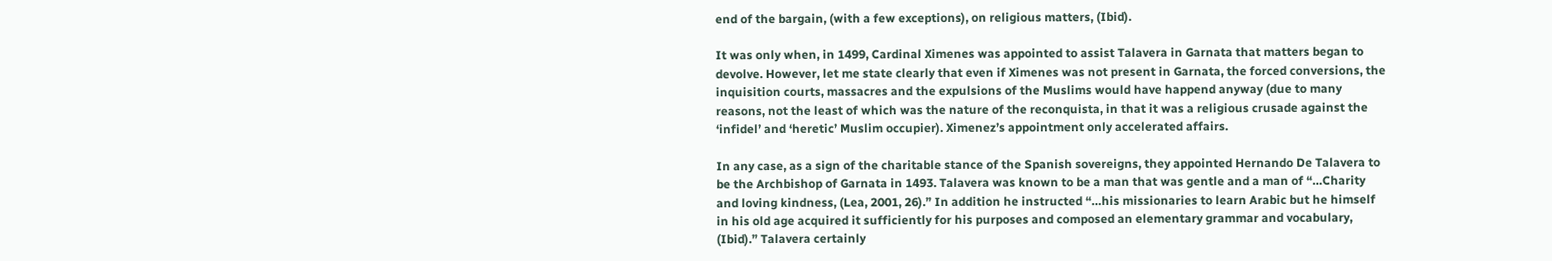end of the bargain, (with a few exceptions), on religious matters, (Ibid).

It was only when, in 1499, Cardinal Ximenes was appointed to assist Talavera in Garnata that matters began to devolve. However, let me state clearly that even if Ximenes was not present in Garnata, the forced conversions, the inquisition courts, massacres and the expulsions of the Muslims would have happend anyway (due to many reasons, not the least of which was the nature of the reconquista, in that it was a religious crusade against the ‘infidel’ and ‘heretic’ Muslim occupier). Ximenez’s appointment only accelerated affairs.

In any case, as a sign of the charitable stance of the Spanish sovereigns, they appointed Hernando De Talavera to be the Archbishop of Garnata in 1493. Talavera was known to be a man that was gentle and a man of “…Charity and loving kindness, (Lea, 2001, 26).” In addition he instructed “…his missionaries to learn Arabic but he himself in his old age acquired it sufficiently for his purposes and composed an elementary grammar and vocabulary, (Ibid).” Talavera certainly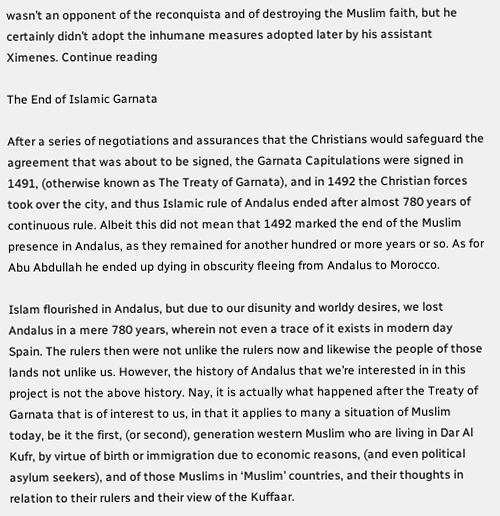wasn’t an opponent of the reconquista and of destroying the Muslim faith, but he certainly didn’t adopt the inhumane measures adopted later by his assistant Ximenes. Continue reading

The End of Islamic Garnata

After a series of negotiations and assurances that the Christians would safeguard the agreement that was about to be signed, the Garnata Capitulations were signed in 1491, (otherwise known as The Treaty of Garnata), and in 1492 the Christian forces took over the city, and thus Islamic rule of Andalus ended after almost 780 years of continuous rule. Albeit this did not mean that 1492 marked the end of the Muslim presence in Andalus, as they remained for another hundred or more years or so. As for Abu Abdullah he ended up dying in obscurity fleeing from Andalus to Morocco.

Islam flourished in Andalus, but due to our disunity and worldy desires, we lost Andalus in a mere 780 years, wherein not even a trace of it exists in modern day Spain. The rulers then were not unlike the rulers now and likewise the people of those lands not unlike us. However, the history of Andalus that we’re interested in in this project is not the above history. Nay, it is actually what happened after the Treaty of Garnata that is of interest to us, in that it applies to many a situation of Muslim today, be it the first, (or second), generation western Muslim who are living in Dar Al Kufr, by virtue of birth or immigration due to economic reasons, (and even political asylum seekers), and of those Muslims in ‘Muslim’ countries, and their thoughts in relation to their rulers and their view of the Kuffaar.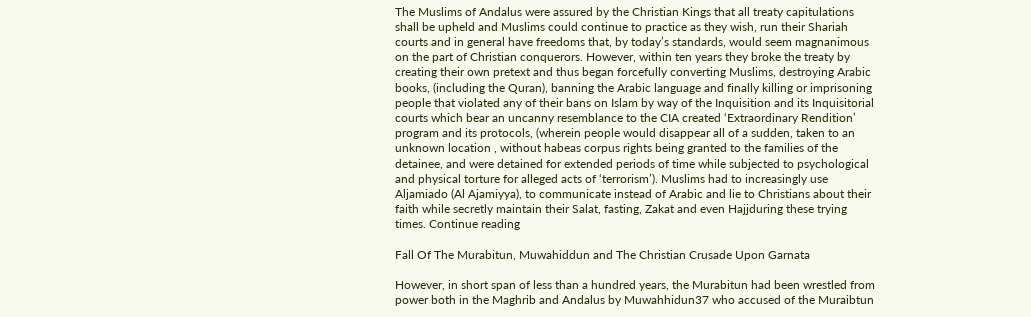The Muslims of Andalus were assured by the Christian Kings that all treaty capitulations shall be upheld and Muslims could continue to practice as they wish, run their Shariah courts and in general have freedoms that, by today’s standards, would seem magnanimous on the part of Christian conquerors. However, within ten years they broke the treaty by creating their own pretext and thus began forcefully converting Muslims, destroying Arabic books, (including the Quran), banning the Arabic language and finally killing or imprisoning people that violated any of their bans on Islam by way of the Inquisition and its Inquisitorial courts which bear an uncanny resemblance to the CIA created ‘Extraordinary Rendition’ program and its protocols, (wherein people would disappear all of a sudden, taken to an unknown location , without habeas corpus rights being granted to the families of the detainee, and were detained for extended periods of time while subjected to psychological and physical torture for alleged acts of ‘terrorism’). Muslims had to increasingly use Aljamiado (Al Ajamiyya), to communicate instead of Arabic and lie to Christians about their faith while secretly maintain their Salat, fasting, Zakat and even Hajjduring these trying times. Continue reading

Fall Of The Murabitun, Muwahiddun and The Christian Crusade Upon Garnata

However, in short span of less than a hundred years, the Murabitun had been wrestled from power both in the Maghrib and Andalus by Muwahhidun37 who accused of the Muraibtun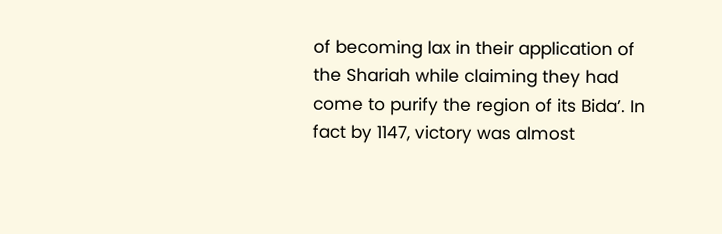of becoming lax in their application of the Shariah while claiming they had come to purify the region of its Bida’. In fact by 1147, victory was almost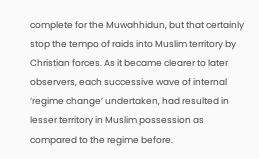complete for the Muwahhidun, but that certainly stop the tempo of raids into Muslim territory by Christian forces. As it became clearer to later observers, each successive wave of internal ‘regime change’ undertaken, had resulted in lesser territory in Muslim possession as compared to the regime before.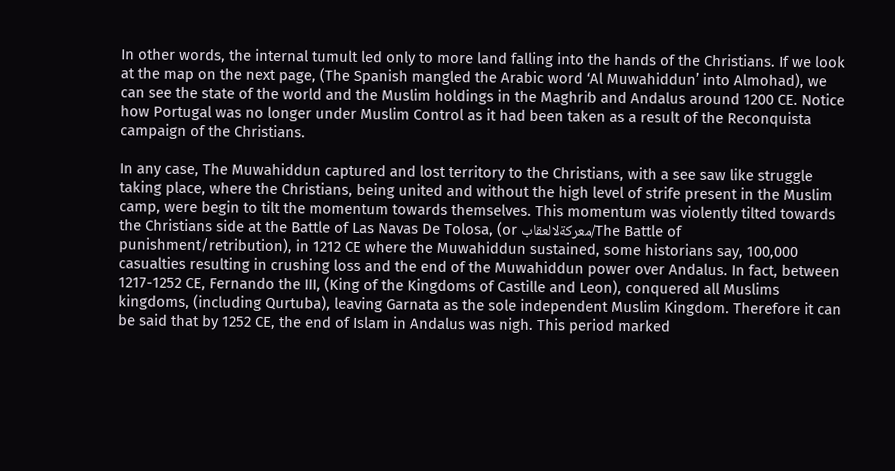In other words, the internal tumult led only to more land falling into the hands of the Christians. If we look at the map on the next page, (The Spanish mangled the Arabic word ‘Al Muwahiddun’ into Almohad), we can see the state of the world and the Muslim holdings in the Maghrib and Andalus around 1200 CE. Notice how Portugal was no longer under Muslim Control as it had been taken as a result of the Reconquista campaign of the Christians.

In any case, The Muwahiddun captured and lost territory to the Christians, with a see saw like struggle taking place, where the Christians, being united and without the high level of strife present in the Muslim camp, were begin to tilt the momentum towards themselves. This momentum was violently tilted towards the Christians side at the Battle of Las Navas De Tolosa, (or معركةلالعقاب/The Battle of punishment/retribution), in 1212 CE where the Muwahiddun sustained, some historians say, 100,000 casualties resulting in crushing loss and the end of the Muwahiddun power over Andalus. In fact, between 1217-1252 CE, Fernando the III, (King of the Kingdoms of Castille and Leon), conquered all Muslims kingdoms, (including Qurtuba), leaving Garnata as the sole independent Muslim Kingdom. Therefore it can be said that by 1252 CE, the end of Islam in Andalus was nigh. This period marked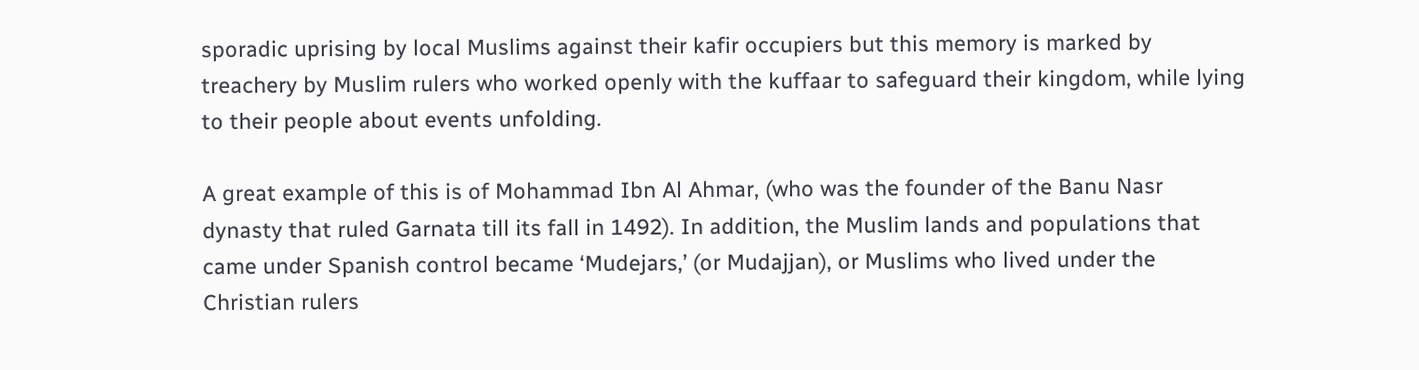sporadic uprising by local Muslims against their kafir occupiers but this memory is marked by treachery by Muslim rulers who worked openly with the kuffaar to safeguard their kingdom, while lying to their people about events unfolding.

A great example of this is of Mohammad Ibn Al Ahmar, (who was the founder of the Banu Nasr dynasty that ruled Garnata till its fall in 1492). In addition, the Muslim lands and populations that came under Spanish control became ‘Mudejars,’ (or Mudajjan), or Muslims who lived under the Christian rulers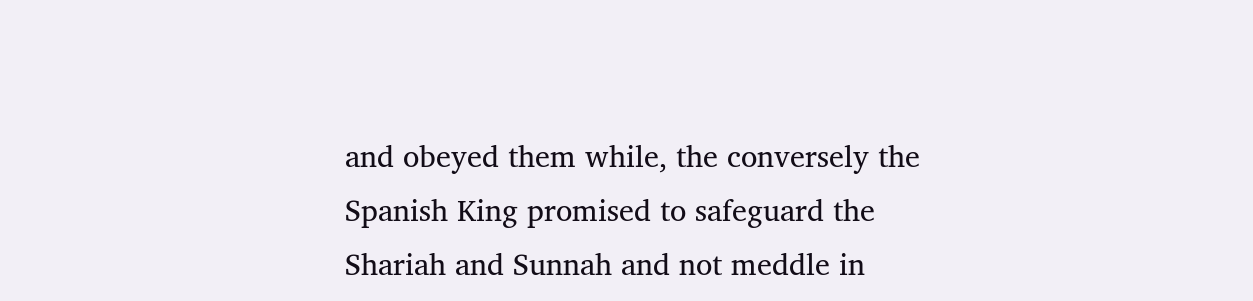and obeyed them while, the conversely the Spanish King promised to safeguard the Shariah and Sunnah and not meddle in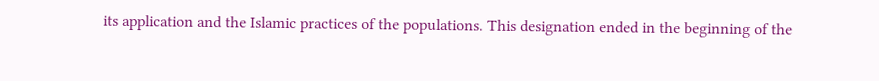its application and the Islamic practices of the populations. This designation ended in the beginning of the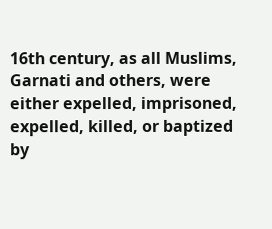16th century, as all Muslims, Garnati and others, were either expelled, imprisoned, expelled, killed, or baptized by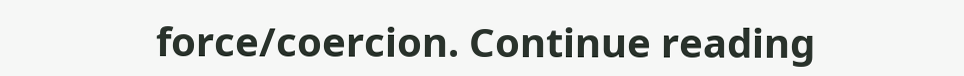force/coercion. Continue reading